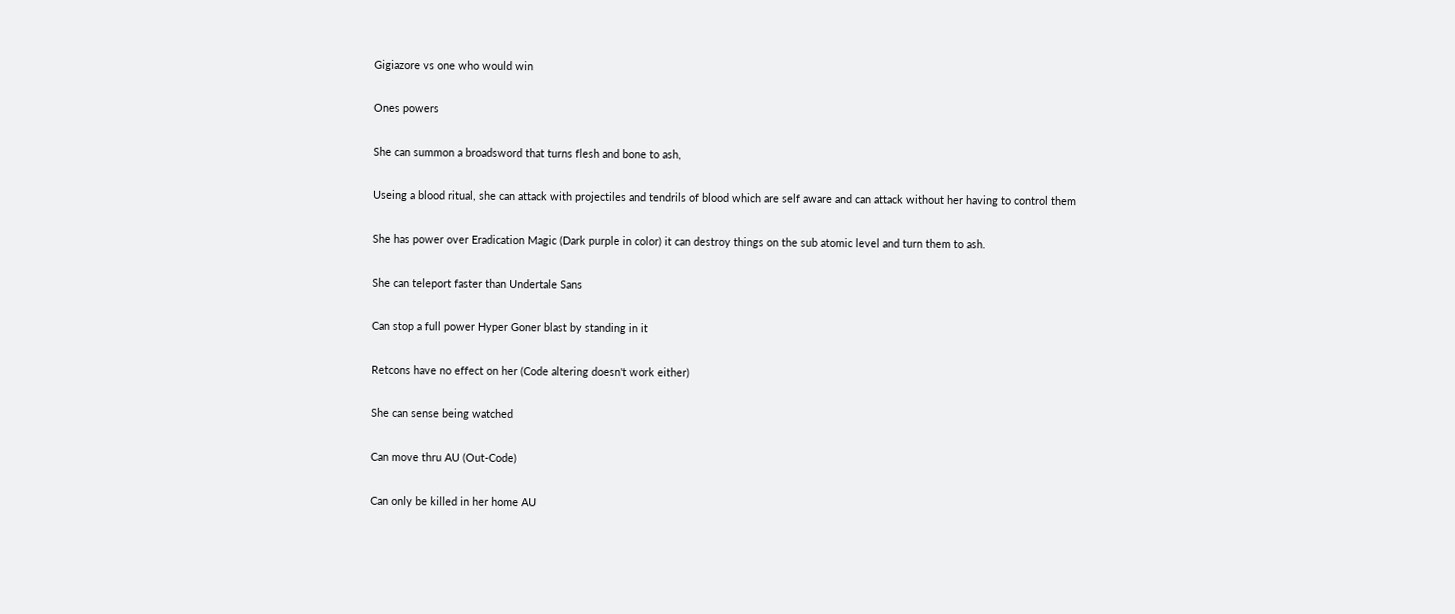Gigiazore vs one who would win

Ones powers

She can summon a broadsword that turns flesh and bone to ash,

Useing a blood ritual, she can attack with projectiles and tendrils of blood which are self aware and can attack without her having to control them

She has power over Eradication Magic (Dark purple in color) it can destroy things on the sub atomic level and turn them to ash.

She can teleport faster than Undertale Sans

Can stop a full power Hyper Goner blast by standing in it

Retcons have no effect on her (Code altering doesn't work either)

She can sense being watched

Can move thru AU (Out-Code)

Can only be killed in her home AU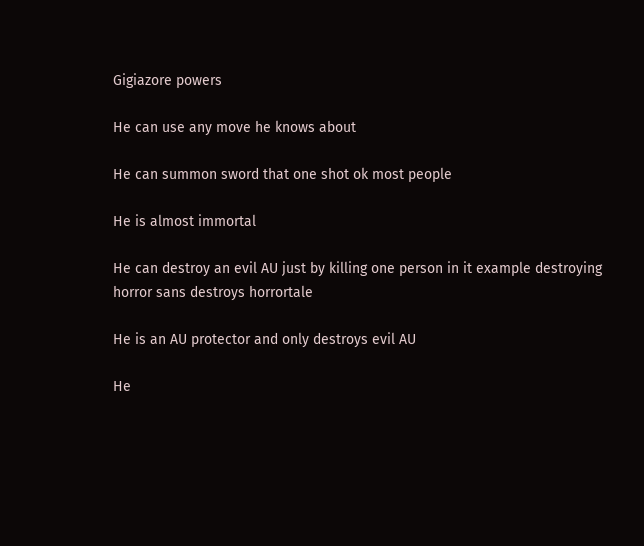Gigiazore powers

He can use any move he knows about

He can summon sword that one shot ok most people

He is almost immortal

He can destroy an evil AU just by killing one person in it example destroying horror sans destroys horrortale

He is an AU protector and only destroys evil AU

He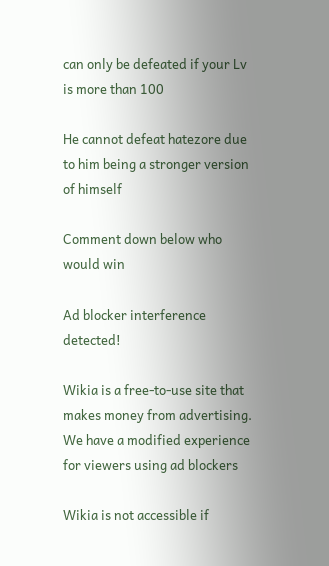can only be defeated if your Lv is more than 100

He cannot defeat hatezore due to him being a stronger version of himself

Comment down below who would win

Ad blocker interference detected!

Wikia is a free-to-use site that makes money from advertising. We have a modified experience for viewers using ad blockers

Wikia is not accessible if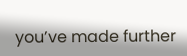you’ve made further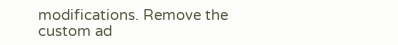modifications. Remove the custom ad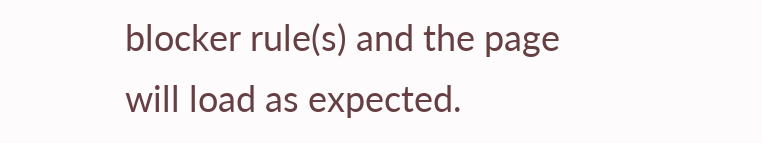blocker rule(s) and the page will load as expected.